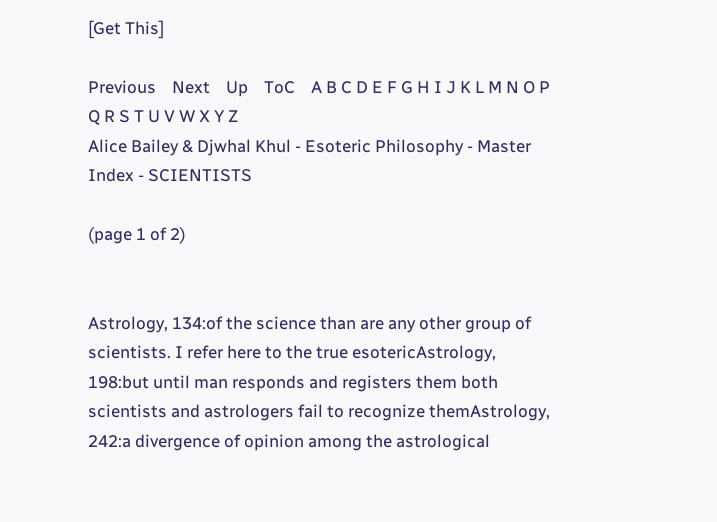[Get This]

Previous    Next    Up    ToC    A B C D E F G H I J K L M N O P Q R S T U V W X Y Z
Alice Bailey & Djwhal Khul - Esoteric Philosophy - Master Index - SCIENTISTS

(page 1 of 2)


Astrology, 134:of the science than are any other group of scientists. I refer here to the true esotericAstrology, 198:but until man responds and registers them both scientists and astrologers fail to recognize themAstrology, 242:a divergence of opinion among the astrological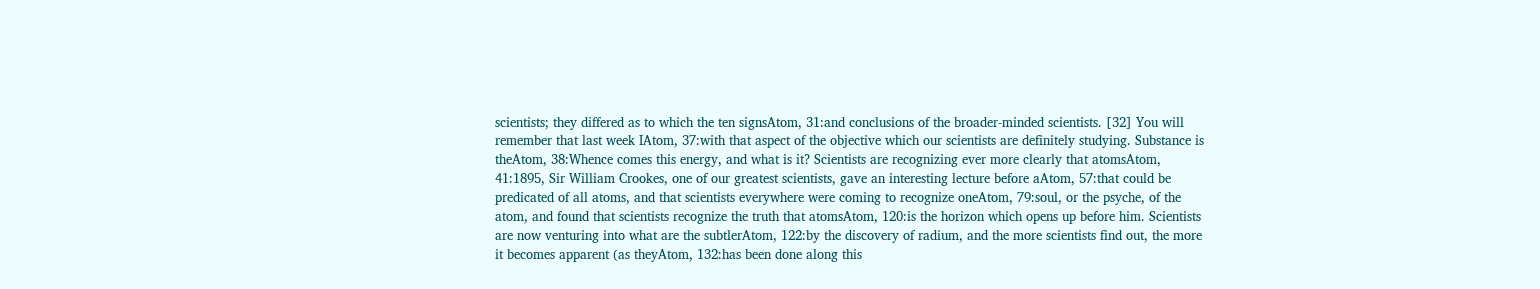scientists; they differed as to which the ten signsAtom, 31:and conclusions of the broader-minded scientists. [32] You will remember that last week IAtom, 37:with that aspect of the objective which our scientists are definitely studying. Substance is theAtom, 38:Whence comes this energy, and what is it? Scientists are recognizing ever more clearly that atomsAtom, 41:1895, Sir William Crookes, one of our greatest scientists, gave an interesting lecture before aAtom, 57:that could be predicated of all atoms, and that scientists everywhere were coming to recognize oneAtom, 79:soul, or the psyche, of the atom, and found that scientists recognize the truth that atomsAtom, 120:is the horizon which opens up before him. Scientists are now venturing into what are the subtlerAtom, 122:by the discovery of radium, and the more scientists find out, the more it becomes apparent (as theyAtom, 132:has been done along this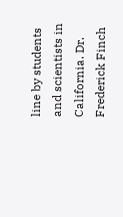line by students and scientists in California. Dr. Frederick Finch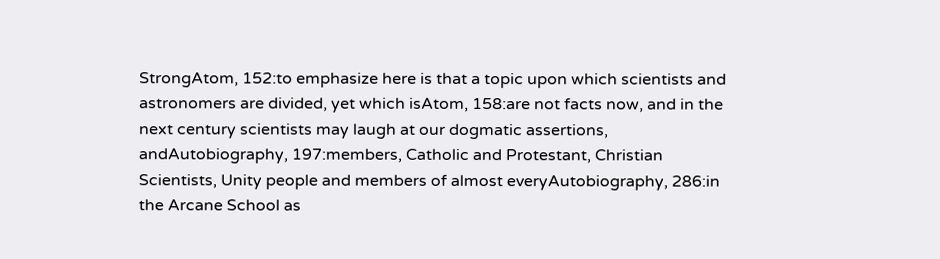StrongAtom, 152:to emphasize here is that a topic upon which scientists and astronomers are divided, yet which isAtom, 158:are not facts now, and in the next century scientists may laugh at our dogmatic assertions, andAutobiography, 197:members, Catholic and Protestant, Christian Scientists, Unity people and members of almost everyAutobiography, 286:in the Arcane School as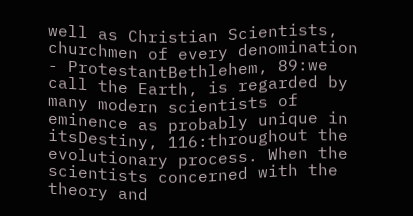well as Christian Scientists, churchmen of every denomination - ProtestantBethlehem, 89:we call the Earth, is regarded by many modern scientists of eminence as probably unique in itsDestiny, 116:throughout the evolutionary process. When the scientists concerned with the theory and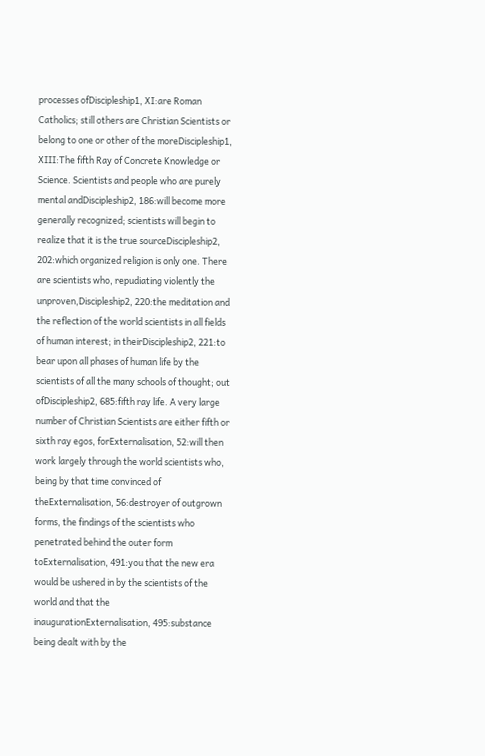processes ofDiscipleship1, XI:are Roman Catholics; still others are Christian Scientists or belong to one or other of the moreDiscipleship1, XIII:The fifth Ray of Concrete Knowledge or Science. Scientists and people who are purely mental andDiscipleship2, 186:will become more generally recognized; scientists will begin to realize that it is the true sourceDiscipleship2, 202:which organized religion is only one. There are scientists who, repudiating violently the unproven,Discipleship2, 220:the meditation and the reflection of the world scientists in all fields of human interest; in theirDiscipleship2, 221:to bear upon all phases of human life by the scientists of all the many schools of thought; out ofDiscipleship2, 685:fifth ray life. A very large number of Christian Scientists are either fifth or sixth ray egos, forExternalisation, 52:will then work largely through the world scientists who, being by that time convinced of theExternalisation, 56:destroyer of outgrown forms, the findings of the scientists who penetrated behind the outer form toExternalisation, 491:you that the new era would be ushered in by the scientists of the world and that the inaugurationExternalisation, 495:substance being dealt with by the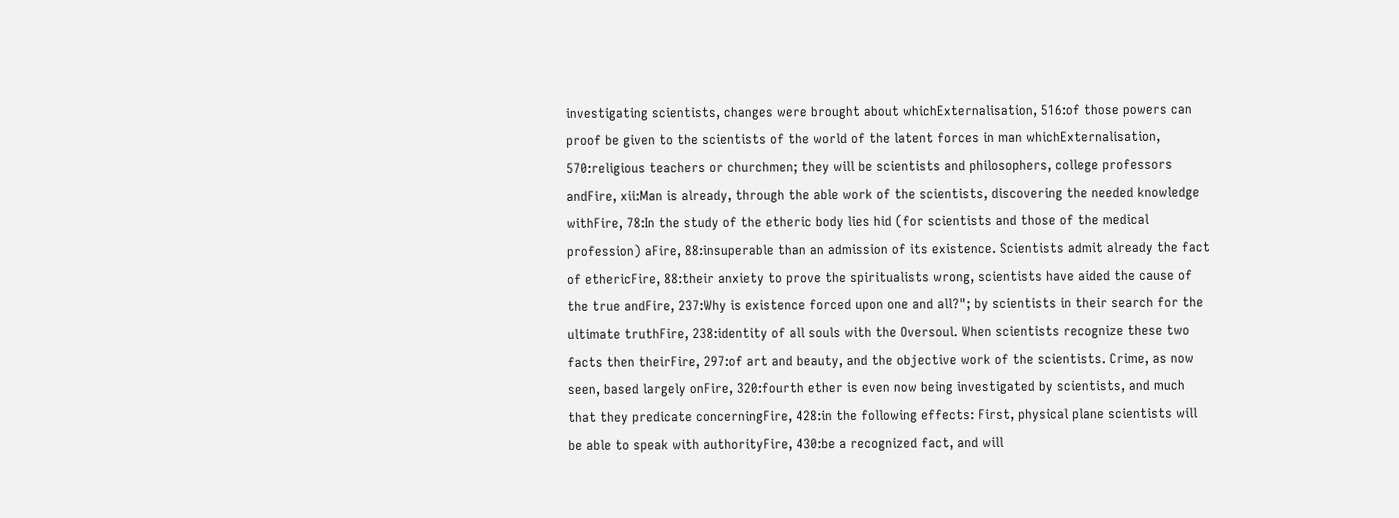investigating scientists, changes were brought about whichExternalisation, 516:of those powers can proof be given to the scientists of the world of the latent forces in man whichExternalisation, 570:religious teachers or churchmen; they will be scientists and philosophers, college professors andFire, xii:Man is already, through the able work of the scientists, discovering the needed knowledge withFire, 78:In the study of the etheric body lies hid (for scientists and those of the medical profession) aFire, 88:insuperable than an admission of its existence. Scientists admit already the fact of ethericFire, 88:their anxiety to prove the spiritualists wrong, scientists have aided the cause of the true andFire, 237:Why is existence forced upon one and all?"; by scientists in their search for the ultimate truthFire, 238:identity of all souls with the Oversoul. When scientists recognize these two facts then theirFire, 297:of art and beauty, and the objective work of the scientists. Crime, as now seen, based largely onFire, 320:fourth ether is even now being investigated by scientists, and much that they predicate concerningFire, 428:in the following effects: First, physical plane scientists will be able to speak with authorityFire, 430:be a recognized fact, and will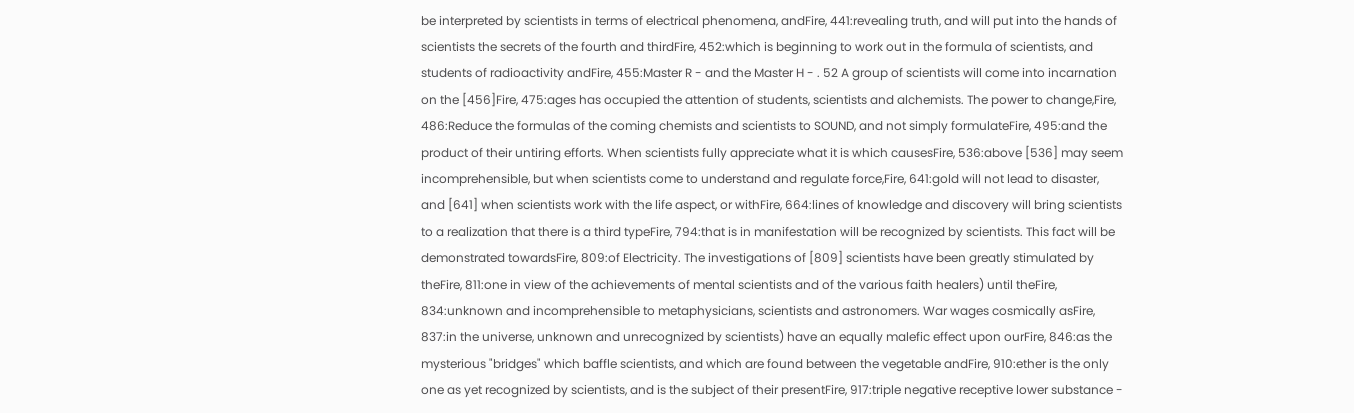be interpreted by scientists in terms of electrical phenomena, andFire, 441:revealing truth, and will put into the hands of scientists the secrets of the fourth and thirdFire, 452:which is beginning to work out in the formula of scientists, and students of radioactivity andFire, 455:Master R - and the Master H - . 52 A group of scientists will come into incarnation on the [456]Fire, 475:ages has occupied the attention of students, scientists and alchemists. The power to change,Fire, 486:Reduce the formulas of the coming chemists and scientists to SOUND, and not simply formulateFire, 495:and the product of their untiring efforts. When scientists fully appreciate what it is which causesFire, 536:above [536] may seem incomprehensible, but when scientists come to understand and regulate force,Fire, 641:gold will not lead to disaster, and [641] when scientists work with the life aspect, or withFire, 664:lines of knowledge and discovery will bring scientists to a realization that there is a third typeFire, 794:that is in manifestation will be recognized by scientists. This fact will be demonstrated towardsFire, 809:of Electricity. The investigations of [809] scientists have been greatly stimulated by theFire, 811:one in view of the achievements of mental scientists and of the various faith healers) until theFire, 834:unknown and incomprehensible to metaphysicians, scientists and astronomers. War wages cosmically asFire, 837:in the universe, unknown and unrecognized by scientists) have an equally malefic effect upon ourFire, 846:as the mysterious "bridges" which baffle scientists, and which are found between the vegetable andFire, 910:ether is the only one as yet recognized by scientists, and is the subject of their presentFire, 917:triple negative receptive lower substance -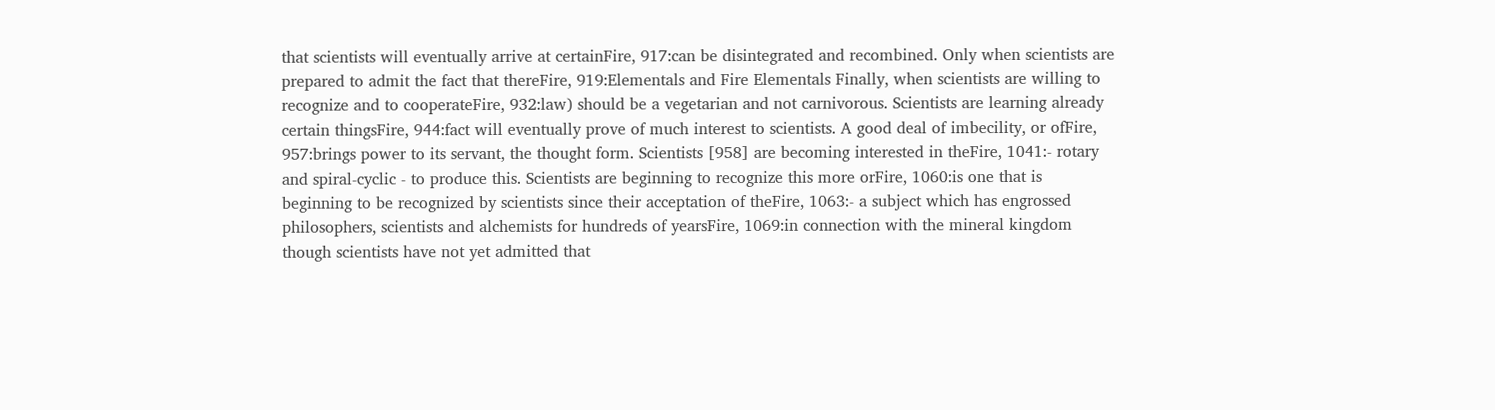that scientists will eventually arrive at certainFire, 917:can be disintegrated and recombined. Only when scientists are prepared to admit the fact that thereFire, 919:Elementals and Fire Elementals Finally, when scientists are willing to recognize and to cooperateFire, 932:law) should be a vegetarian and not carnivorous. Scientists are learning already certain thingsFire, 944:fact will eventually prove of much interest to scientists. A good deal of imbecility, or ofFire, 957:brings power to its servant, the thought form. Scientists [958] are becoming interested in theFire, 1041:- rotary and spiral-cyclic - to produce this. Scientists are beginning to recognize this more orFire, 1060:is one that is beginning to be recognized by scientists since their acceptation of theFire, 1063:- a subject which has engrossed philosophers, scientists and alchemists for hundreds of yearsFire, 1069:in connection with the mineral kingdom though scientists have not yet admitted that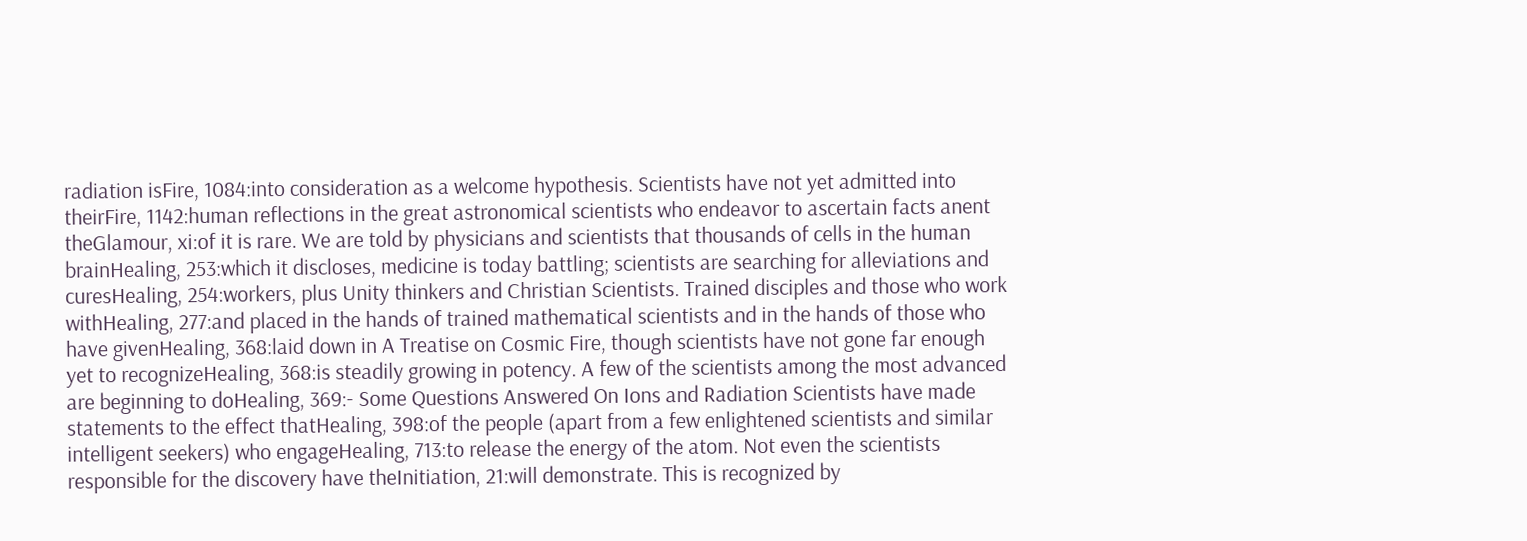radiation isFire, 1084:into consideration as a welcome hypothesis. Scientists have not yet admitted into theirFire, 1142:human reflections in the great astronomical scientists who endeavor to ascertain facts anent theGlamour, xi:of it is rare. We are told by physicians and scientists that thousands of cells in the human brainHealing, 253:which it discloses, medicine is today battling; scientists are searching for alleviations and curesHealing, 254:workers, plus Unity thinkers and Christian Scientists. Trained disciples and those who work withHealing, 277:and placed in the hands of trained mathematical scientists and in the hands of those who have givenHealing, 368:laid down in A Treatise on Cosmic Fire, though scientists have not gone far enough yet to recognizeHealing, 368:is steadily growing in potency. A few of the scientists among the most advanced are beginning to doHealing, 369:- Some Questions Answered On Ions and Radiation Scientists have made statements to the effect thatHealing, 398:of the people (apart from a few enlightened scientists and similar intelligent seekers) who engageHealing, 713:to release the energy of the atom. Not even the scientists responsible for the discovery have theInitiation, 21:will demonstrate. This is recognized by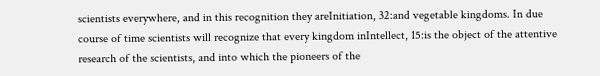scientists everywhere, and in this recognition they areInitiation, 32:and vegetable kingdoms. In due course of time scientists will recognize that every kingdom inIntellect, 15:is the object of the attentive research of the scientists, and into which the pioneers of the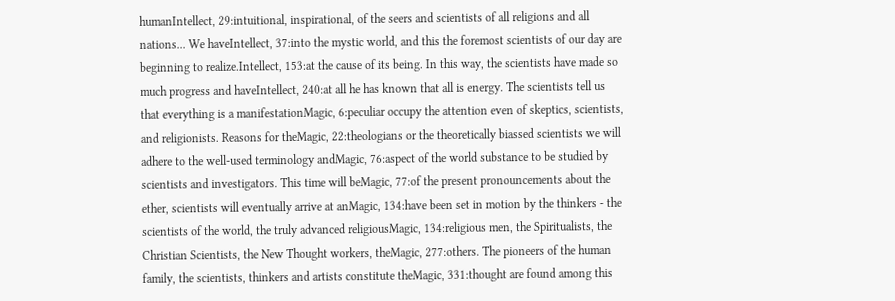humanIntellect, 29:intuitional, inspirational, of the seers and scientists of all religions and all nations... We haveIntellect, 37:into the mystic world, and this the foremost scientists of our day are beginning to realize.Intellect, 153:at the cause of its being. In this way, the scientists have made so much progress and haveIntellect, 240:at all he has known that all is energy. The scientists tell us that everything is a manifestationMagic, 6:peculiar occupy the attention even of skeptics, scientists, and religionists. Reasons for theMagic, 22:theologians or the theoretically biassed scientists we will adhere to the well-used terminology andMagic, 76:aspect of the world substance to be studied by scientists and investigators. This time will beMagic, 77:of the present pronouncements about the ether, scientists will eventually arrive at anMagic, 134:have been set in motion by the thinkers - the scientists of the world, the truly advanced religiousMagic, 134:religious men, the Spiritualists, the Christian Scientists, the New Thought workers, theMagic, 277:others. The pioneers of the human family, the scientists, thinkers and artists constitute theMagic, 331:thought are found among this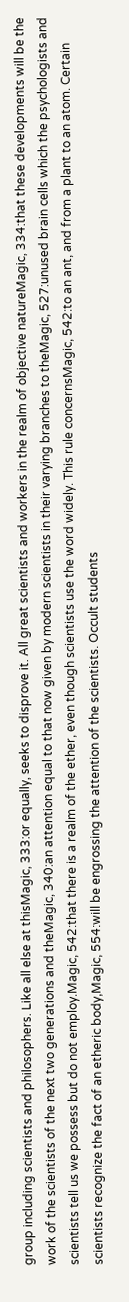group including scientists and philosophers. Like all else at thisMagic, 333:or equally, seeks to disprove it. All great scientists and workers in the realm of objective natureMagic, 334:that these developments will be the work of the scientists of the next two generations and theMagic, 340:an attention equal to that now given by modern scientists in their varying branches to theMagic, 527:unused brain cells which the psychologists and scientists tell us we possess but do not employ.Magic, 542:that there is a realm of the ether, even though scientists use the word widely. This rule concernsMagic, 542:to an ant, and from a plant to an atom. Certain scientists recognize the fact of an etheric body,Magic, 554:will be engrossing the attention of the scientists. Occult students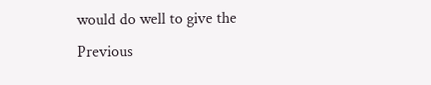would do well to give the
Previous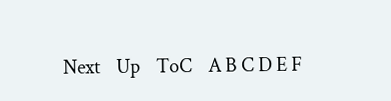Next    Up    ToC    A B C D E F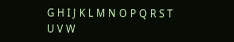G H I J K L M N O P Q R S T U V W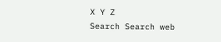X Y Z
Search Search web